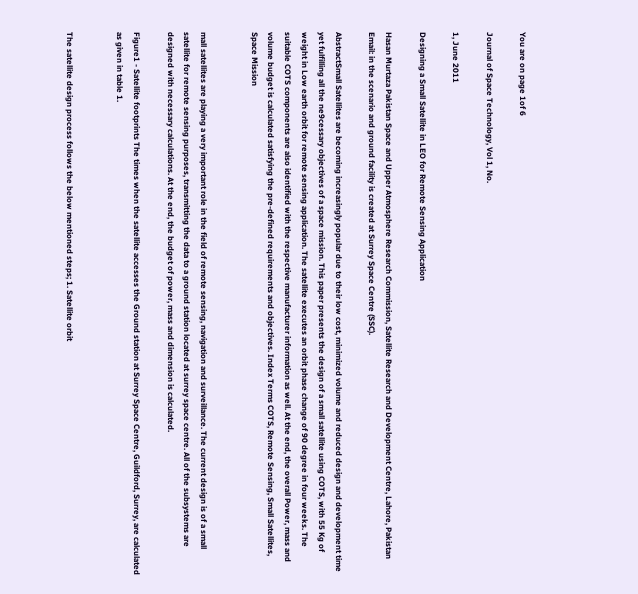You are on page 1of 6

Journal of Space Technology, Vol 1, No.

1, June 2011

Designing a Small Satellite in LEO for Remote Sensing Application

Hasan Murtaza Pakistan Space and Upper Atmosphere Research Commission, Satellite Research and Development Centre, Lahore, Pakistan Email: in the scenario and ground facility is created at Surrey Space Centre (SSC).

AbstractSmall Satellites are becoming increasingly popular due to their low cost, minimized volume and reduced design and development time yet fulfilling all the ne9cessary objectives of a space mission. This paper presents the design of a small satellite using COTS, with 55 Kg of weight in Low earth orbit for remote sensing application. The satellite executes an orbit phase change of 90 degree in four weeks. The suitable COTS components are also identified with the respective manufacturer information as well. At the end, the overall Power, mass and volume budget is calculated satisfying the pre-defined requirements and objectives. Index Terms COTS, Remote Sensing, Small Satellites, Space Mission


mall satellites are playing a very important role in the field of remote sensing, navigation and surveillance. The current design is of a small satellite for remote sensing purposes, transmitting the data to a ground station located at surrey space centre. All of the subsystems are designed with necessary calculations. At the end, the budget of power, mass and dimension is calculated.

Figure1 - Satellite footprints The times when the satellite accesses the Ground station at Surrey Space Centre, Guildford, Surrey, are calculated as given in table 1.


The satellite design process follows the below mentioned steps; 1. Satellite orbit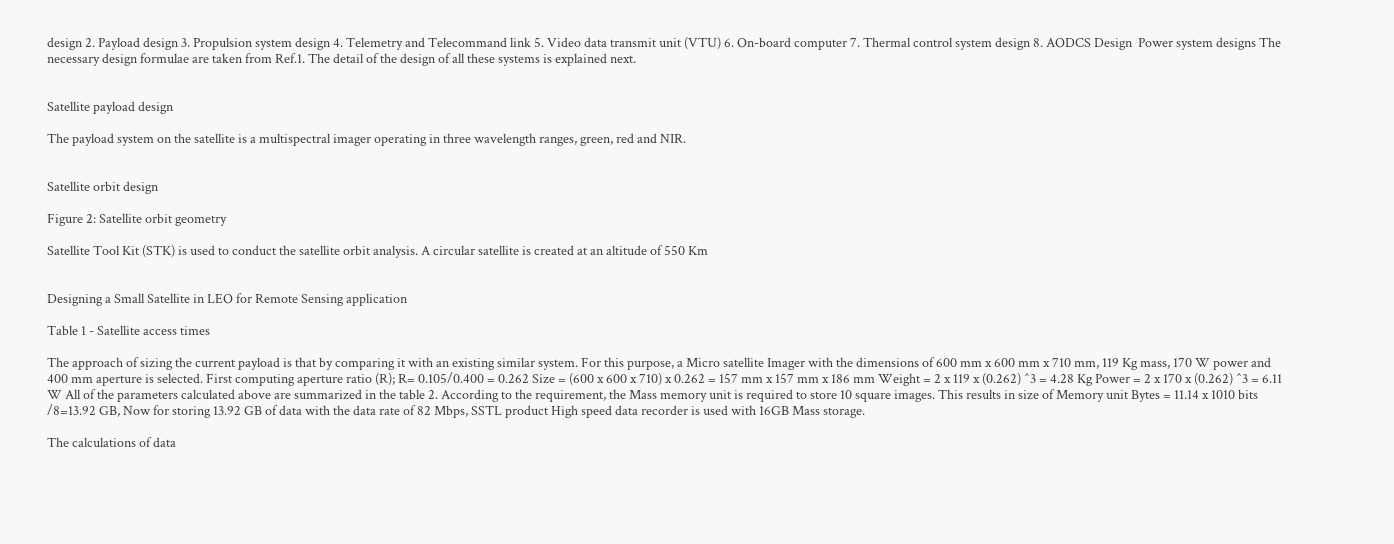design 2. Payload design 3. Propulsion system design 4. Telemetry and Telecommand link 5. Video data transmit unit (VTU) 6. On-board computer 7. Thermal control system design 8. AODCS Design  Power system designs The necessary design formulae are taken from Ref.1. The detail of the design of all these systems is explained next.


Satellite payload design

The payload system on the satellite is a multispectral imager operating in three wavelength ranges, green, red and NIR.


Satellite orbit design

Figure 2: Satellite orbit geometry

Satellite Tool Kit (STK) is used to conduct the satellite orbit analysis. A circular satellite is created at an altitude of 550 Km


Designing a Small Satellite in LEO for Remote Sensing application

Table 1 - Satellite access times

The approach of sizing the current payload is that by comparing it with an existing similar system. For this purpose, a Micro satellite Imager with the dimensions of 600 mm x 600 mm x 710 mm, 119 Kg mass, 170 W power and 400 mm aperture is selected. First computing aperture ratio (R); R= 0.105/0.400 = 0.262 Size = (600 x 600 x 710) x 0.262 = 157 mm x 157 mm x 186 mm Weight = 2 x 119 x (0.262) ^3 = 4.28 Kg Power = 2 x 170 x (0.262) ^3 = 6.11 W All of the parameters calculated above are summarized in the table 2. According to the requirement, the Mass memory unit is required to store 10 square images. This results in size of Memory unit Bytes = 11.14 x 1010 bits /8=13.92 GB, Now for storing 13.92 GB of data with the data rate of 82 Mbps, SSTL product High speed data recorder is used with 16GB Mass storage.

The calculations of data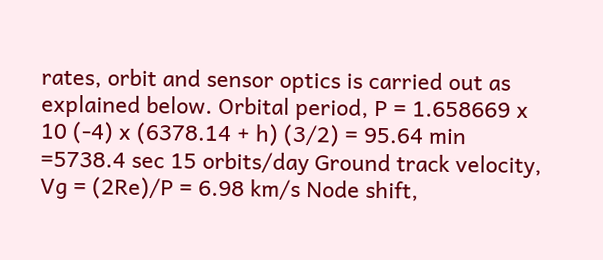rates, orbit and sensor optics is carried out as explained below. Orbital period, P = 1.658669 x 10 (-4) x (6378.14 + h) (3/2) = 95.64 min =5738.4 sec 15 orbits/day Ground track velocity, Vg = (2Re)/P = 6.98 km/s Node shift,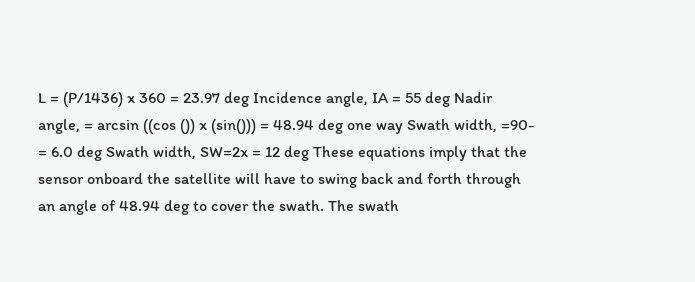L = (P/1436) x 360 = 23.97 deg Incidence angle, IA = 55 deg Nadir angle, = arcsin ((cos ()) x (sin())) = 48.94 deg one way Swath width, =90- = 6.0 deg Swath width, SW=2x = 12 deg These equations imply that the sensor onboard the satellite will have to swing back and forth through an angle of 48.94 deg to cover the swath. The swath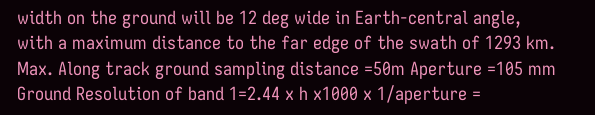width on the ground will be 12 deg wide in Earth-central angle, with a maximum distance to the far edge of the swath of 1293 km. Max. Along track ground sampling distance =50m Aperture =105 mm Ground Resolution of band 1=2.44 x h x1000 x 1/aperture =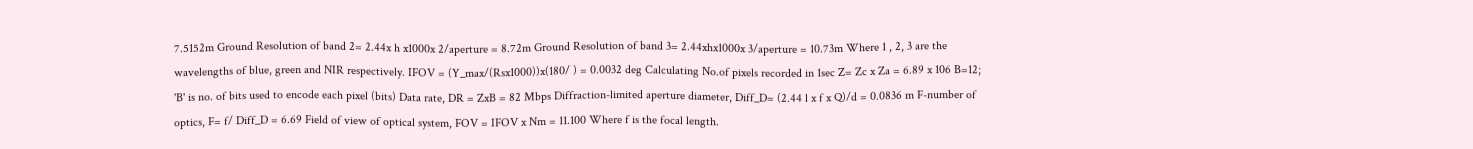7.5152m Ground Resolution of band 2= 2.44x h x1000x 2/aperture = 8.72m Ground Resolution of band 3= 2.44xhx1000x 3/aperture = 10.73m Where 1 , 2, 3 are the wavelengths of blue, green and NIR respectively. IFOV = (Y_max/(Rsx1000))x(180/ ) = 0.0032 deg Calculating No.of pixels recorded in 1sec Z= Zc x Za = 6.89 x 106 B=12; 'B' is no. of bits used to encode each pixel (bits) Data rate, DR = ZxB = 82 Mbps Diffraction-limited aperture diameter, Diff_D= (2.44 l x f x Q)/d = 0.0836 m F-number of optics, F= f/ Diff_D = 6.69 Field of view of optical system, FOV = IFOV x Nm = 11.100 Where f is the focal length.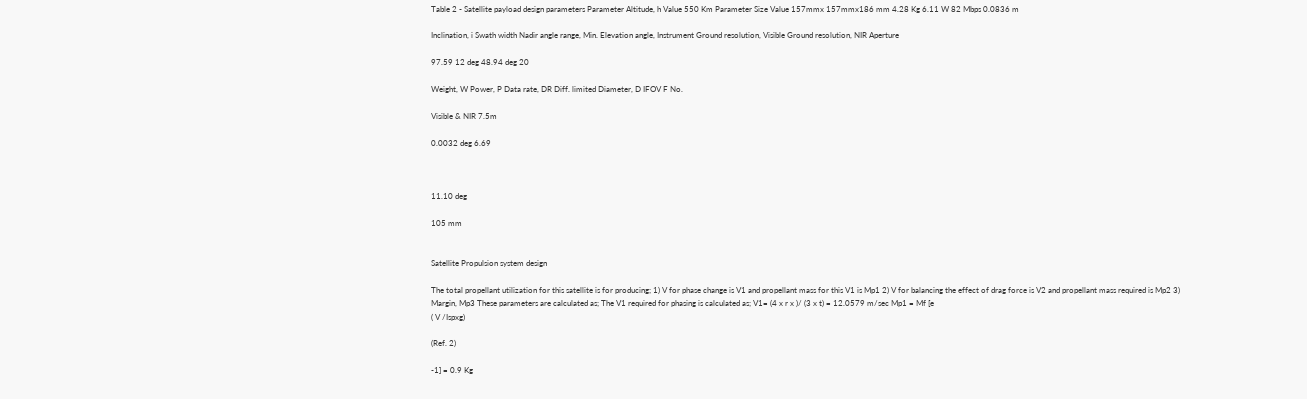Table 2 - Satellite payload design parameters Parameter Altitude, h Value 550 Km Parameter Size Value 157mmx 157mmx186 mm 4.28 Kg 6.11 W 82 Mbps 0.0836 m

Inclination, i Swath width Nadir angle range, Min. Elevation angle, Instrument Ground resolution, Visible Ground resolution, NIR Aperture

97.59 12 deg 48.94 deg 20

Weight, W Power, P Data rate, DR Diff. limited Diameter, D IFOV F No.

Visible & NIR 7.5m

0.0032 deg 6.69



11.10 deg

105 mm


Satellite Propulsion system design

The total propellant utilization for this satellite is for producing; 1) V for phase change is V1 and propellant mass for this V1 is Mp1 2) V for balancing the effect of drag force is V2 and propellant mass required is Mp2 3) Margin, Mp3 These parameters are calculated as; The V1 required for phasing is calculated as; V1= (4 x r x )/ (3 x t) = 12.0579 m/sec Mp1 = Mf [e
( V /Ispxg)

(Ref. 2)

-1] = 0.9 Kg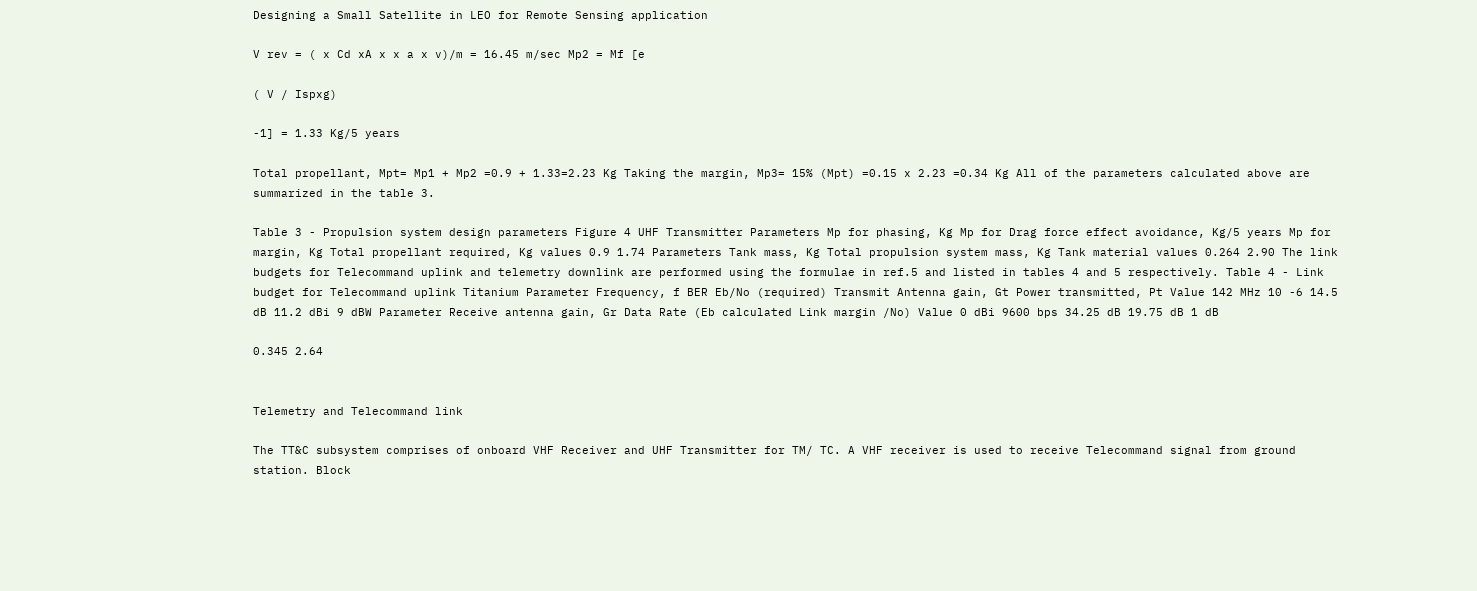Designing a Small Satellite in LEO for Remote Sensing application

V rev = ( x Cd xA x x a x v)/m = 16.45 m/sec Mp2 = Mf [e

( V / Ispxg)

-1] = 1.33 Kg/5 years

Total propellant, Mpt= Mp1 + Mp2 =0.9 + 1.33=2.23 Kg Taking the margin, Mp3= 15% (Mpt) =0.15 x 2.23 =0.34 Kg All of the parameters calculated above are summarized in the table 3.

Table 3 - Propulsion system design parameters Figure 4 UHF Transmitter Parameters Mp for phasing, Kg Mp for Drag force effect avoidance, Kg/5 years Mp for margin, Kg Total propellant required, Kg values 0.9 1.74 Parameters Tank mass, Kg Total propulsion system mass, Kg Tank material values 0.264 2.90 The link budgets for Telecommand uplink and telemetry downlink are performed using the formulae in ref.5 and listed in tables 4 and 5 respectively. Table 4 - Link budget for Telecommand uplink Titanium Parameter Frequency, f BER Eb/No (required) Transmit Antenna gain, Gt Power transmitted, Pt Value 142 MHz 10 -6 14.5 dB 11.2 dBi 9 dBW Parameter Receive antenna gain, Gr Data Rate (Eb calculated Link margin /No) Value 0 dBi 9600 bps 34.25 dB 19.75 dB 1 dB

0.345 2.64


Telemetry and Telecommand link

The TT&C subsystem comprises of onboard VHF Receiver and UHF Transmitter for TM/ TC. A VHF receiver is used to receive Telecommand signal from ground station. Block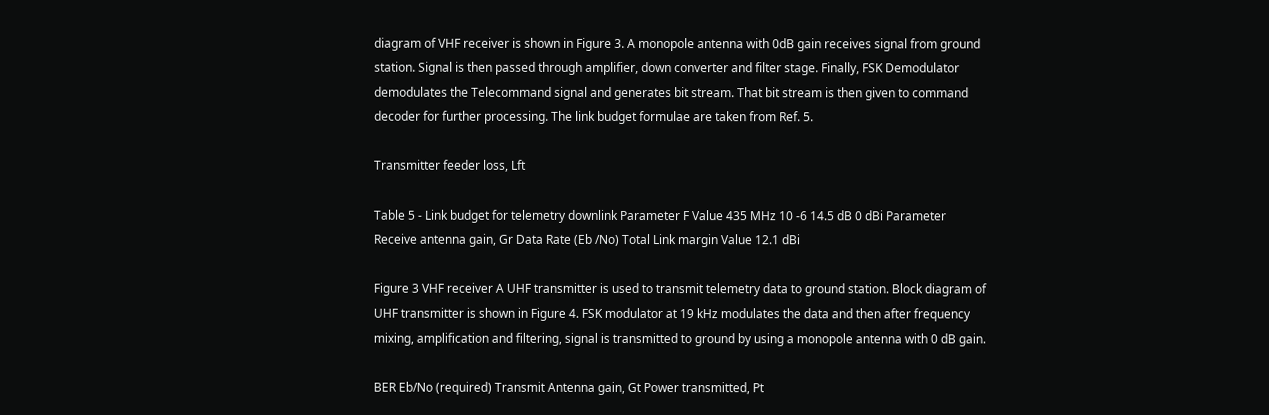diagram of VHF receiver is shown in Figure 3. A monopole antenna with 0dB gain receives signal from ground station. Signal is then passed through amplifier, down converter and filter stage. Finally, FSK Demodulator demodulates the Telecommand signal and generates bit stream. That bit stream is then given to command decoder for further processing. The link budget formulae are taken from Ref. 5.

Transmitter feeder loss, Lft

Table 5 - Link budget for telemetry downlink Parameter F Value 435 MHz 10 -6 14.5 dB 0 dBi Parameter Receive antenna gain, Gr Data Rate (Eb /No) Total Link margin Value 12.1 dBi

Figure 3 VHF receiver A UHF transmitter is used to transmit telemetry data to ground station. Block diagram of UHF transmitter is shown in Figure 4. FSK modulator at 19 kHz modulates the data and then after frequency mixing, amplification and filtering, signal is transmitted to ground by using a monopole antenna with 0 dB gain.

BER Eb/No (required) Transmit Antenna gain, Gt Power transmitted, Pt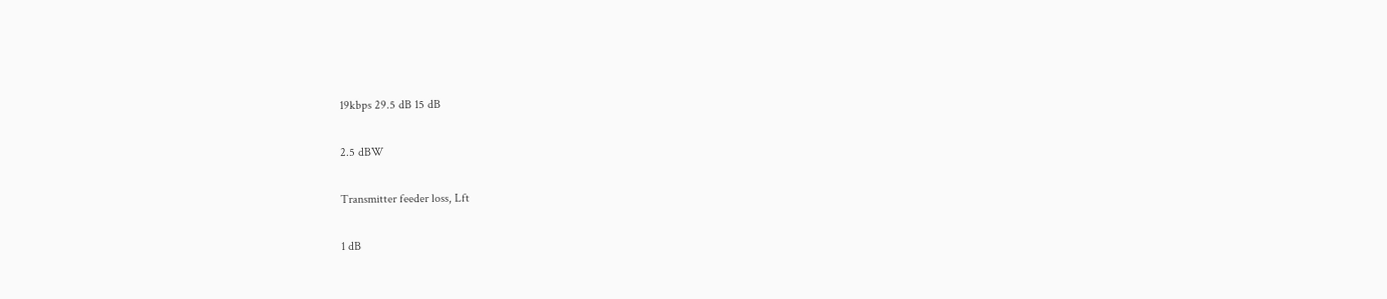19kbps 29.5 dB 15 dB

2.5 dBW

Transmitter feeder loss, Lft

1 dB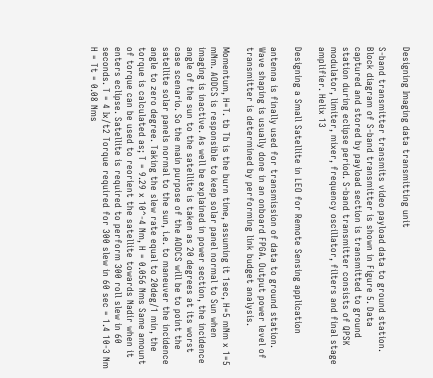Designing Imaging data transmitting unit

S-band transmitter transmits video payload data to ground station. Block diagram of S-band transmitter is shown in Figure 5. Data captured and stored by payload section is transmitted to ground station during eclipse period. S-band transmitter consists of QPSK modulator, limiter, mixer, frequency oscillator, filters and final stage amplifier. Helix 13

Designing a Small Satellite in LEO for Remote Sensing application

antenna is finally used for transmission of data to ground station. Wave shaping is usually done in an onboard FPGA. Output power level of transmitter is determined by performing link budget analysis.

Momentum, H=T. tb Tb is the burn time, assuming it 1sec, H=5 mNm x 1=5 mNm. AODCS is responsible to keep solar panel normal to Sun when imaging is inactive. As well be explained in power section, the incidence angle of the sun to the satellite is taken as 20 degrees at its worst case scenario. So the main purpose of the AODCS will be to point the satellite solar panels normal to the sun, i.e. to maneuver the incidence angle to zero degree. Taking the slew rate equal to 20deg/1 min, the torque is calculated as; T = 9.29 x 10^-4 Nm, H = 0.056 Nms Same amount of torque can be used to reorient the satellite towards Nadir when it enters eclipse. Satellite is required to perform 300 roll slew in 60 seconds. T = 4 Ix/t2 Torque required for 300 slew in 60 sec = 1.4 10-3 Nm H = Tt = 0.08 Nms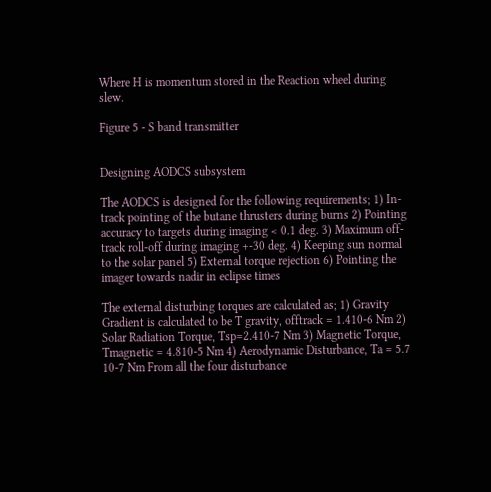Where H is momentum stored in the Reaction wheel during slew.

Figure 5 - S band transmitter


Designing AODCS subsystem

The AODCS is designed for the following requirements; 1) In-track pointing of the butane thrusters during burns 2) Pointing accuracy to targets during imaging < 0.1 deg. 3) Maximum off-track roll-off during imaging +-30 deg. 4) Keeping sun normal to the solar panel 5) External torque rejection 6) Pointing the imager towards nadir in eclipse times

The external disturbing torques are calculated as; 1) Gravity Gradient is calculated to be T gravity, offtrack = 1.410-6 Nm 2) Solar Radiation Torque, Tsp=2.410-7 Nm 3) Magnetic Torque, Tmagnetic = 4.810-5 Nm 4) Aerodynamic Disturbance, Ta = 5.7 10-7 Nm From all the four disturbance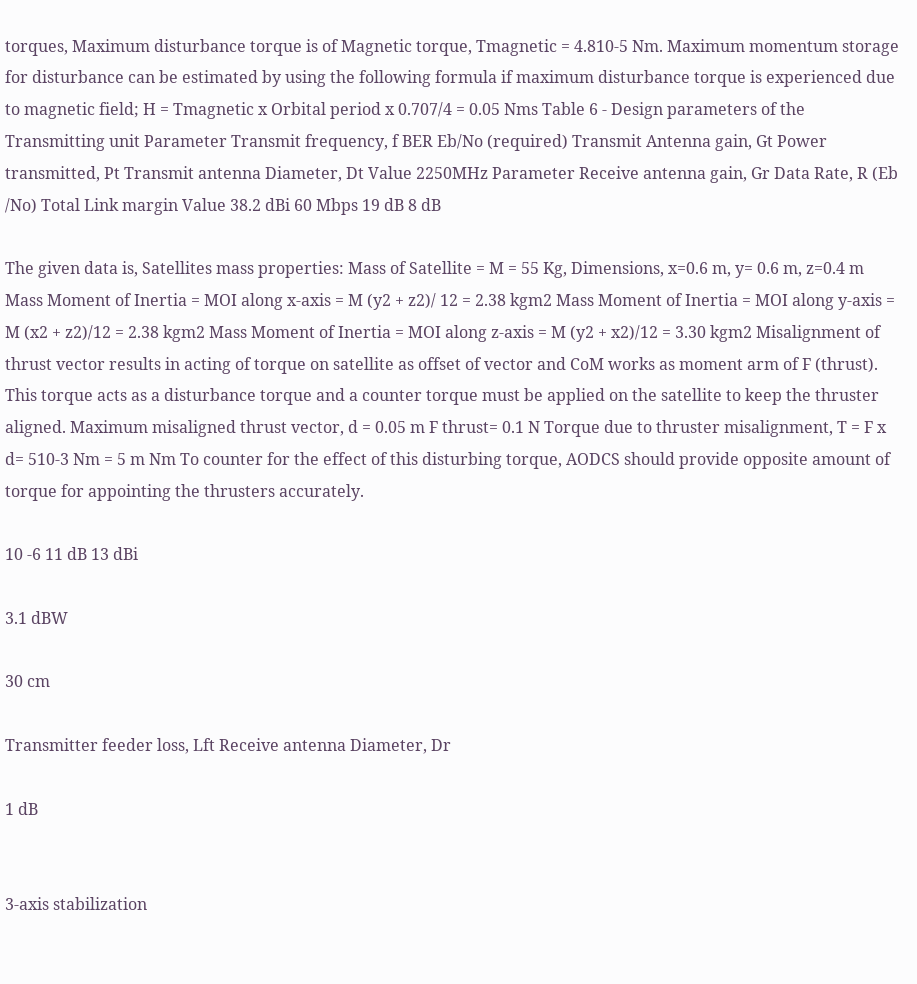torques, Maximum disturbance torque is of Magnetic torque, Tmagnetic = 4.810-5 Nm. Maximum momentum storage for disturbance can be estimated by using the following formula if maximum disturbance torque is experienced due to magnetic field; H = Tmagnetic x Orbital period x 0.707/4 = 0.05 Nms Table 6 - Design parameters of the Transmitting unit Parameter Transmit frequency, f BER Eb/No (required) Transmit Antenna gain, Gt Power transmitted, Pt Transmit antenna Diameter, Dt Value 2250MHz Parameter Receive antenna gain, Gr Data Rate, R (Eb /No) Total Link margin Value 38.2 dBi 60 Mbps 19 dB 8 dB

The given data is, Satellites mass properties: Mass of Satellite = M = 55 Kg, Dimensions, x=0.6 m, y= 0.6 m, z=0.4 m Mass Moment of Inertia = MOI along x-axis = M (y2 + z2)/ 12 = 2.38 kgm2 Mass Moment of Inertia = MOI along y-axis = M (x2 + z2)/12 = 2.38 kgm2 Mass Moment of Inertia = MOI along z-axis = M (y2 + x2)/12 = 3.30 kgm2 Misalignment of thrust vector results in acting of torque on satellite as offset of vector and CoM works as moment arm of F (thrust). This torque acts as a disturbance torque and a counter torque must be applied on the satellite to keep the thruster aligned. Maximum misaligned thrust vector, d = 0.05 m F thrust= 0.1 N Torque due to thruster misalignment, T = F x d= 510-3 Nm = 5 m Nm To counter for the effect of this disturbing torque, AODCS should provide opposite amount of torque for appointing the thrusters accurately.

10 -6 11 dB 13 dBi

3.1 dBW

30 cm

Transmitter feeder loss, Lft Receive antenna Diameter, Dr

1 dB


3-axis stabilization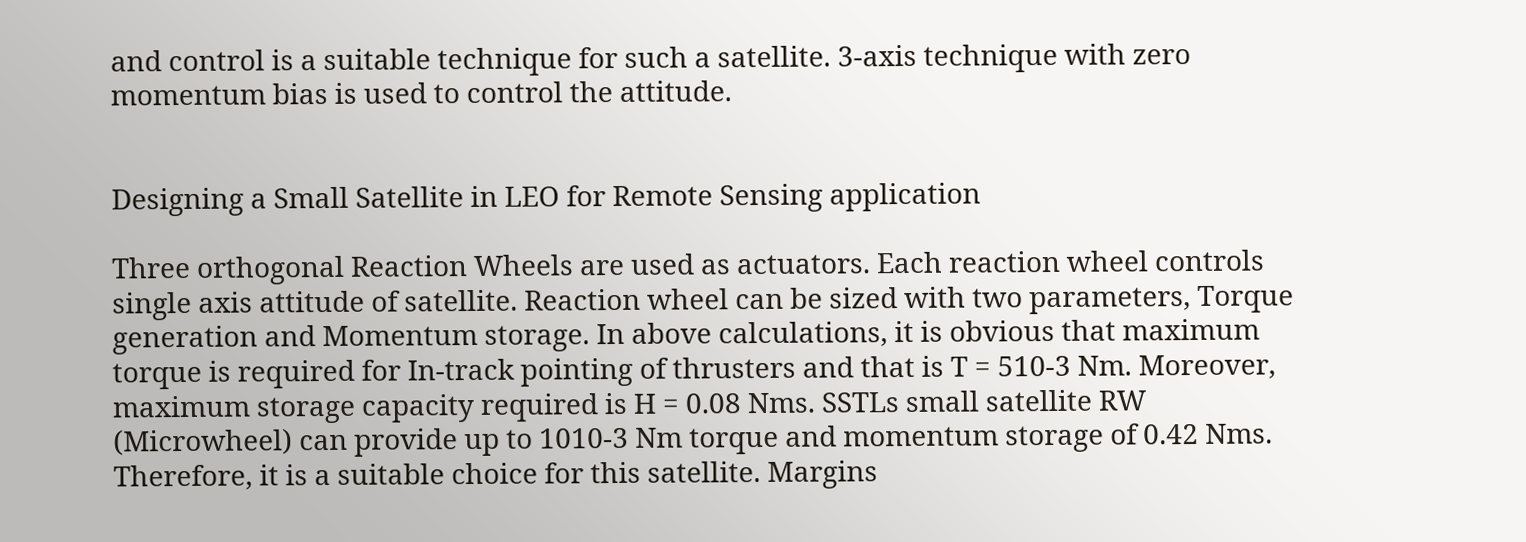and control is a suitable technique for such a satellite. 3-axis technique with zero momentum bias is used to control the attitude.


Designing a Small Satellite in LEO for Remote Sensing application

Three orthogonal Reaction Wheels are used as actuators. Each reaction wheel controls single axis attitude of satellite. Reaction wheel can be sized with two parameters, Torque generation and Momentum storage. In above calculations, it is obvious that maximum torque is required for In-track pointing of thrusters and that is T = 510-3 Nm. Moreover, maximum storage capacity required is H = 0.08 Nms. SSTLs small satellite RW (Microwheel) can provide up to 1010-3 Nm torque and momentum storage of 0.42 Nms. Therefore, it is a suitable choice for this satellite. Margins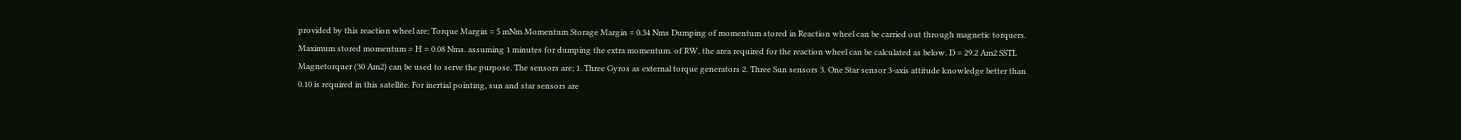provided by this reaction wheel are; Torque Margin = 5 mNm Momentum Storage Margin = 0.34 Nms Dumping of momentum stored in Reaction wheel can be carried out through magnetic torquers. Maximum stored momentum = H = 0.08 Nms. assuming 1 minutes for dumping the extra momentum. of RW, the area required for the reaction wheel can be calculated as below. D = 29.2 Am2 SSTL Magnetorquer (30 Am2) can be used to serve the purpose. The sensors are; 1. Three Gyros as external torque generators 2. Three Sun sensors 3. One Star sensor 3-axis attitude knowledge better than 0.10 is required in this satellite. For inertial pointing, sun and star sensors are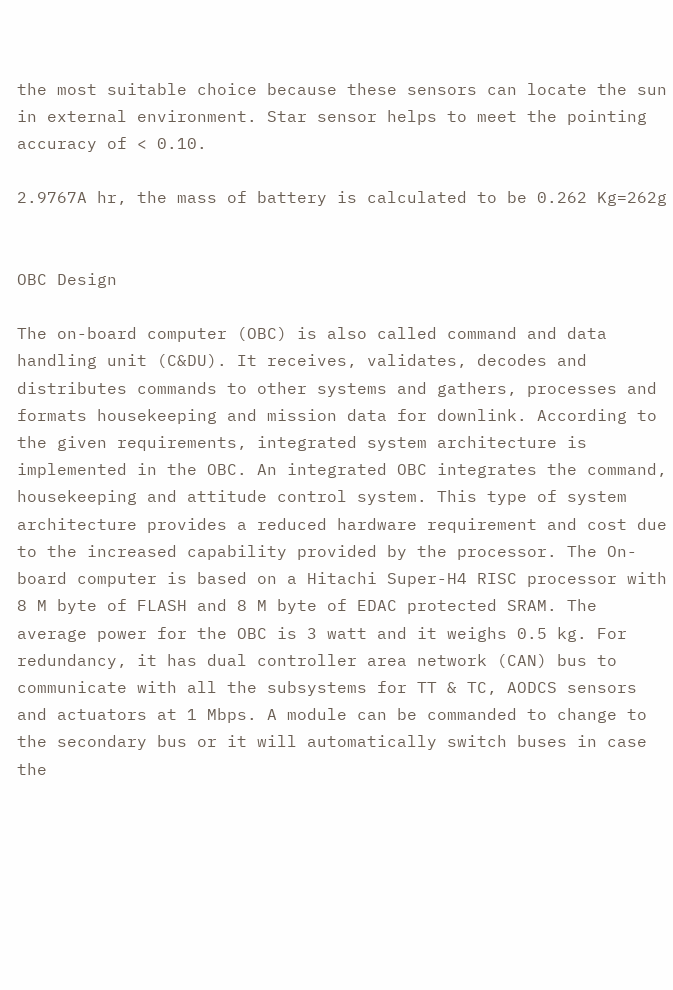the most suitable choice because these sensors can locate the sun in external environment. Star sensor helps to meet the pointing accuracy of < 0.10.

2.9767A hr, the mass of battery is calculated to be 0.262 Kg=262g


OBC Design

The on-board computer (OBC) is also called command and data handling unit (C&DU). It receives, validates, decodes and distributes commands to other systems and gathers, processes and formats housekeeping and mission data for downlink. According to the given requirements, integrated system architecture is implemented in the OBC. An integrated OBC integrates the command, housekeeping and attitude control system. This type of system architecture provides a reduced hardware requirement and cost due to the increased capability provided by the processor. The On-board computer is based on a Hitachi Super-H4 RISC processor with 8 M byte of FLASH and 8 M byte of EDAC protected SRAM. The average power for the OBC is 3 watt and it weighs 0.5 kg. For redundancy, it has dual controller area network (CAN) bus to communicate with all the subsystems for TT & TC, AODCS sensors and actuators at 1 Mbps. A module can be commanded to change to the secondary bus or it will automatically switch buses in case the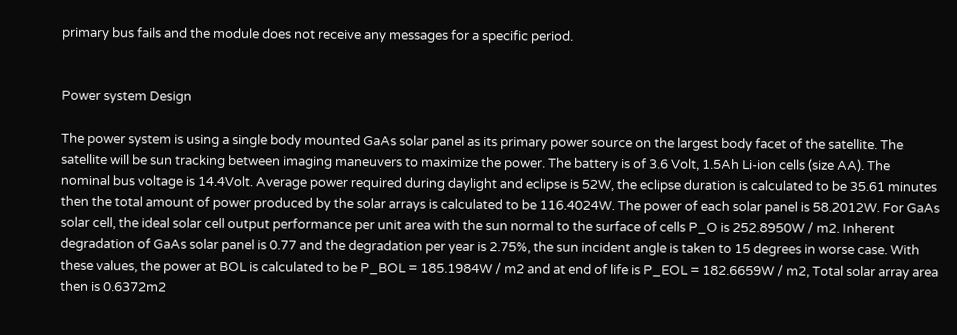primary bus fails and the module does not receive any messages for a specific period.


Power system Design

The power system is using a single body mounted GaAs solar panel as its primary power source on the largest body facet of the satellite. The satellite will be sun tracking between imaging maneuvers to maximize the power. The battery is of 3.6 Volt, 1.5Ah Li-ion cells (size AA). The nominal bus voltage is 14.4Volt. Average power required during daylight and eclipse is 52W, the eclipse duration is calculated to be 35.61 minutes then the total amount of power produced by the solar arrays is calculated to be 116.4024W. The power of each solar panel is 58.2012W. For GaAs solar cell, the ideal solar cell output performance per unit area with the sun normal to the surface of cells P_O is 252.8950W / m2. Inherent degradation of GaAs solar panel is 0.77 and the degradation per year is 2.75%, the sun incident angle is taken to 15 degrees in worse case. With these values, the power at BOL is calculated to be P_BOL = 185.1984W / m2 and at end of life is P_EOL = 182.6659W / m2, Total solar array area then is 0.6372m2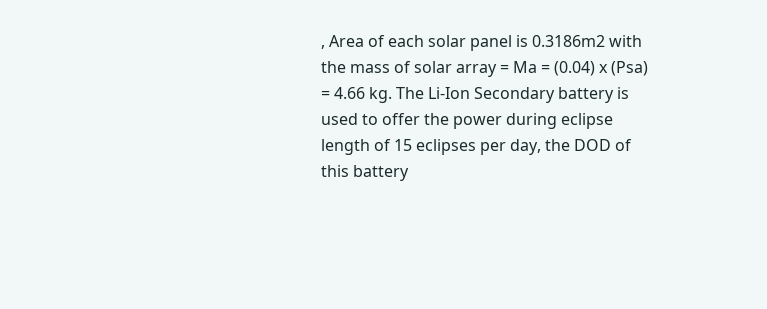, Area of each solar panel is 0.3186m2 with the mass of solar array = Ma = (0.04) x (Psa) = 4.66 kg. The Li-Ion Secondary battery is used to offer the power during eclipse length of 15 eclipses per day, the DOD of this battery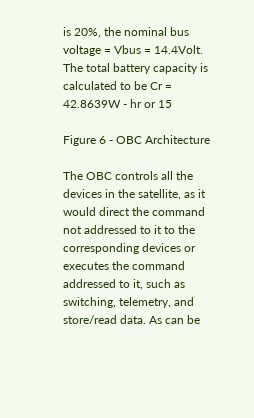is 20%, the nominal bus voltage = Vbus = 14.4Volt. The total battery capacity is calculated to be Cr = 42.8639W - hr or 15

Figure 6 - OBC Architecture

The OBC controls all the devices in the satellite, as it would direct the command not addressed to it to the corresponding devices or executes the command addressed to it, such as switching, telemetry, and store/read data. As can be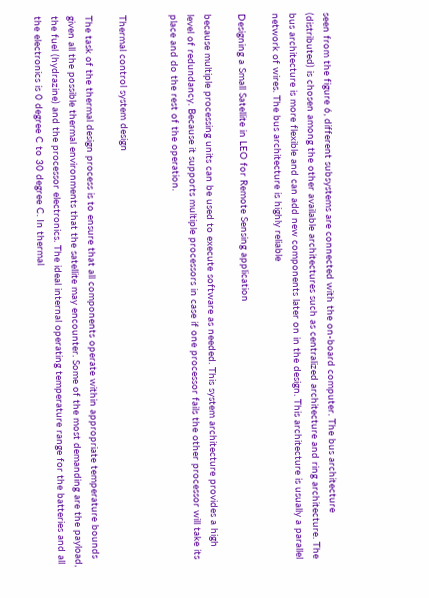seen from the figure 6, different subsystems are connected with the on-board computer. The bus architecture (distributed) is chosen among the other available architectures such as centralized architecture and ring architecture. The bus architecture is more flexible and can add new components later on in the design. This architecture is usually a parallel network of wires. The bus architecture is highly reliable

Designing a Small Satellite in LEO for Remote Sensing application

because multiple processing units can be used to execute software as needed. This system architecture provides a high level of redundancy. Because it supports multiple processors in case if one processor fails the other processor will take its place and do the rest of the operation.


Thermal control system design

The task of the thermal design process is to ensure that all components operate within appropriate temperature bounds given all the possible thermal environments that the satellite may encounter. Some of the most demanding are the payload, the fuel (hydrazine) and the processor electronics. The ideal internal operating temperature range for the batteries and all the electronics is 0 degree C to 30 degree C. In thermal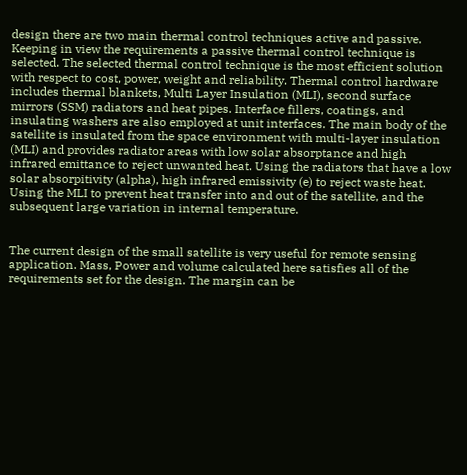design there are two main thermal control techniques active and passive. Keeping in view the requirements a passive thermal control technique is selected. The selected thermal control technique is the most efficient solution with respect to cost, power, weight and reliability. Thermal control hardware includes thermal blankets, Multi Layer Insulation (MLI), second surface mirrors (SSM) radiators and heat pipes. Interface fillers, coatings, and insulating washers are also employed at unit interfaces. The main body of the satellite is insulated from the space environment with multi-layer insulation (MLI) and provides radiator areas with low solar absorptance and high infrared emittance to reject unwanted heat. Using the radiators that have a low solar absorpitivity (alpha), high infrared emissivity (e) to reject waste heat. Using the MLI to prevent heat transfer into and out of the satellite, and the subsequent large variation in internal temperature.


The current design of the small satellite is very useful for remote sensing application. Mass, Power and volume calculated here satisfies all of the requirements set for the design. The margin can be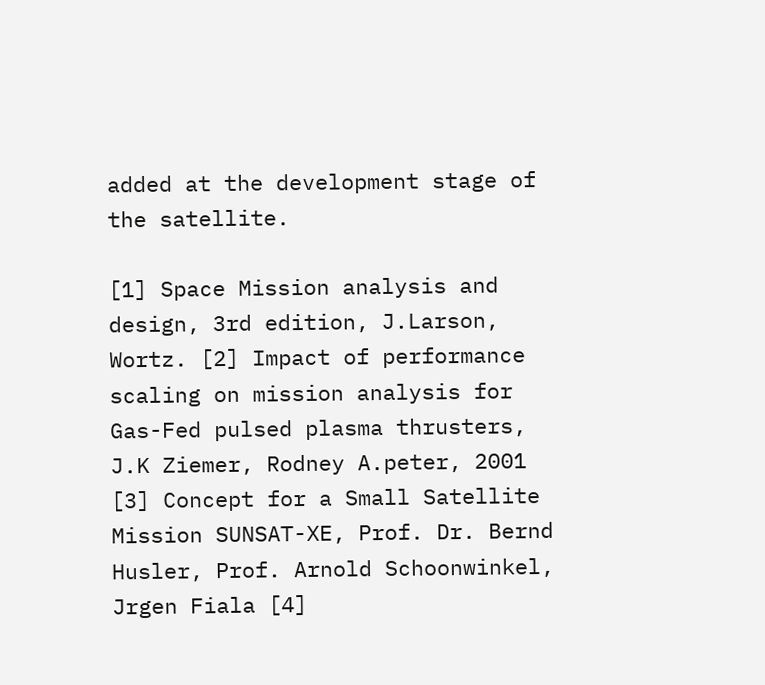added at the development stage of the satellite.

[1] Space Mission analysis and design, 3rd edition, J.Larson, Wortz. [2] Impact of performance scaling on mission analysis for Gas-Fed pulsed plasma thrusters, J.K Ziemer, Rodney A.peter, 2001 [3] Concept for a Small Satellite Mission SUNSAT-XE, Prof. Dr. Bernd Husler, Prof. Arnold Schoonwinkel, Jrgen Fiala [4]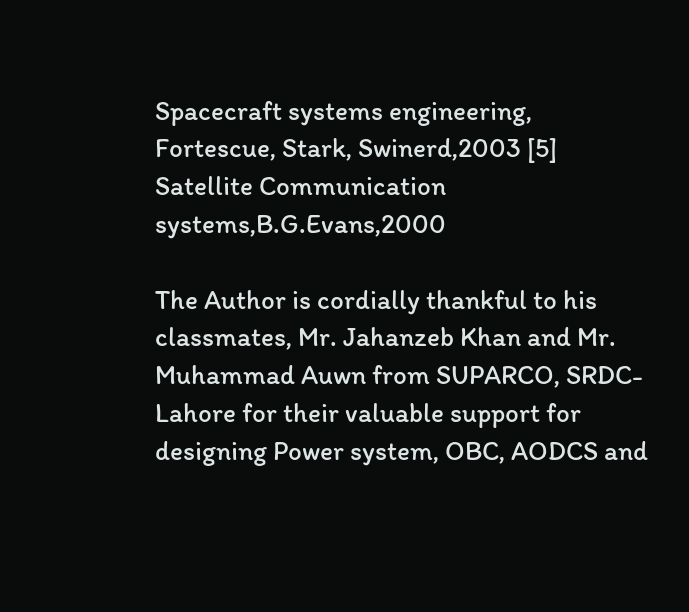Spacecraft systems engineering, Fortescue, Stark, Swinerd,2003 [5] Satellite Communication systems,B.G.Evans,2000

The Author is cordially thankful to his classmates, Mr. Jahanzeb Khan and Mr. Muhammad Auwn from SUPARCO, SRDC-Lahore for their valuable support for designing Power system, OBC, AODCS and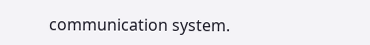communication system.